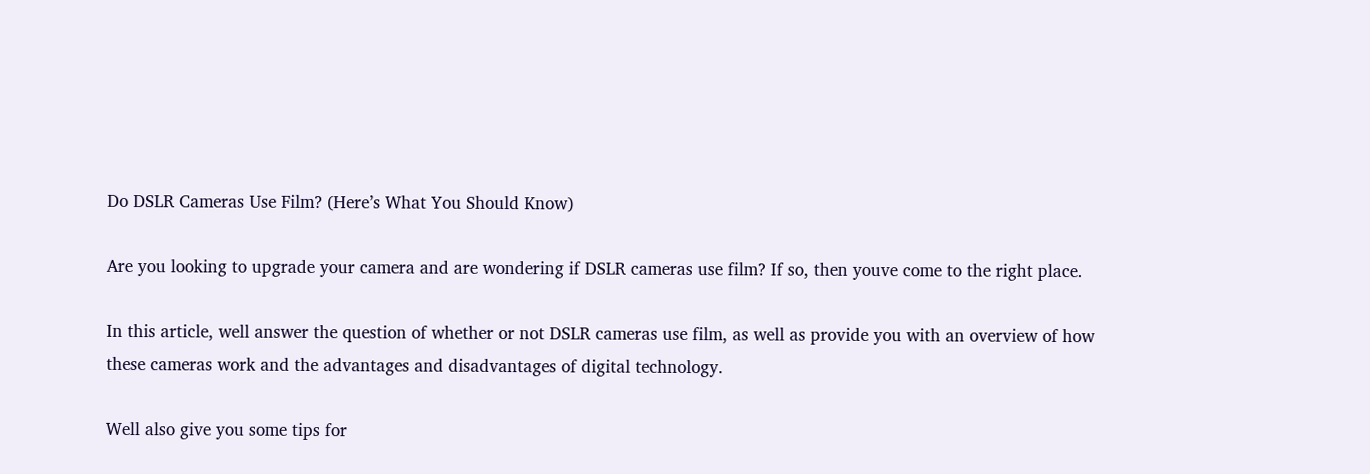Do DSLR Cameras Use Film? (Here’s What You Should Know)

Are you looking to upgrade your camera and are wondering if DSLR cameras use film? If so, then youve come to the right place.

In this article, well answer the question of whether or not DSLR cameras use film, as well as provide you with an overview of how these cameras work and the advantages and disadvantages of digital technology.

Well also give you some tips for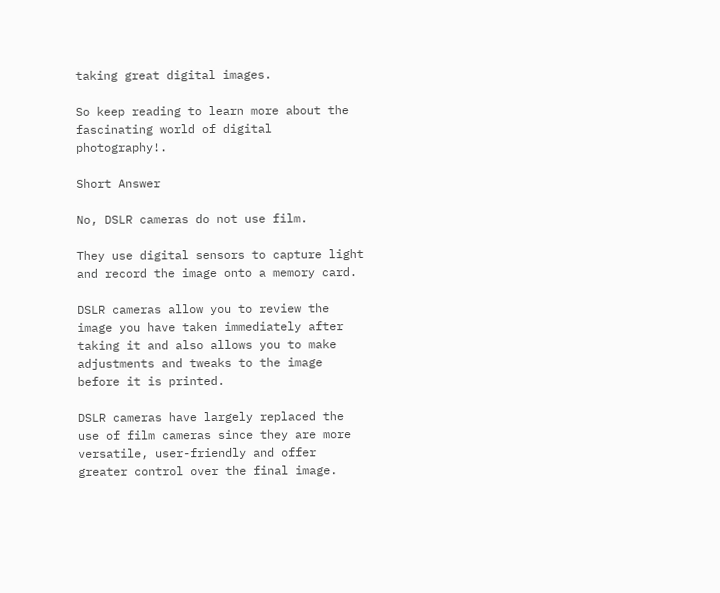taking great digital images.

So keep reading to learn more about the fascinating world of digital photography!.

Short Answer

No, DSLR cameras do not use film.

They use digital sensors to capture light and record the image onto a memory card.

DSLR cameras allow you to review the image you have taken immediately after taking it and also allows you to make adjustments and tweaks to the image before it is printed.

DSLR cameras have largely replaced the use of film cameras since they are more versatile, user-friendly and offer greater control over the final image.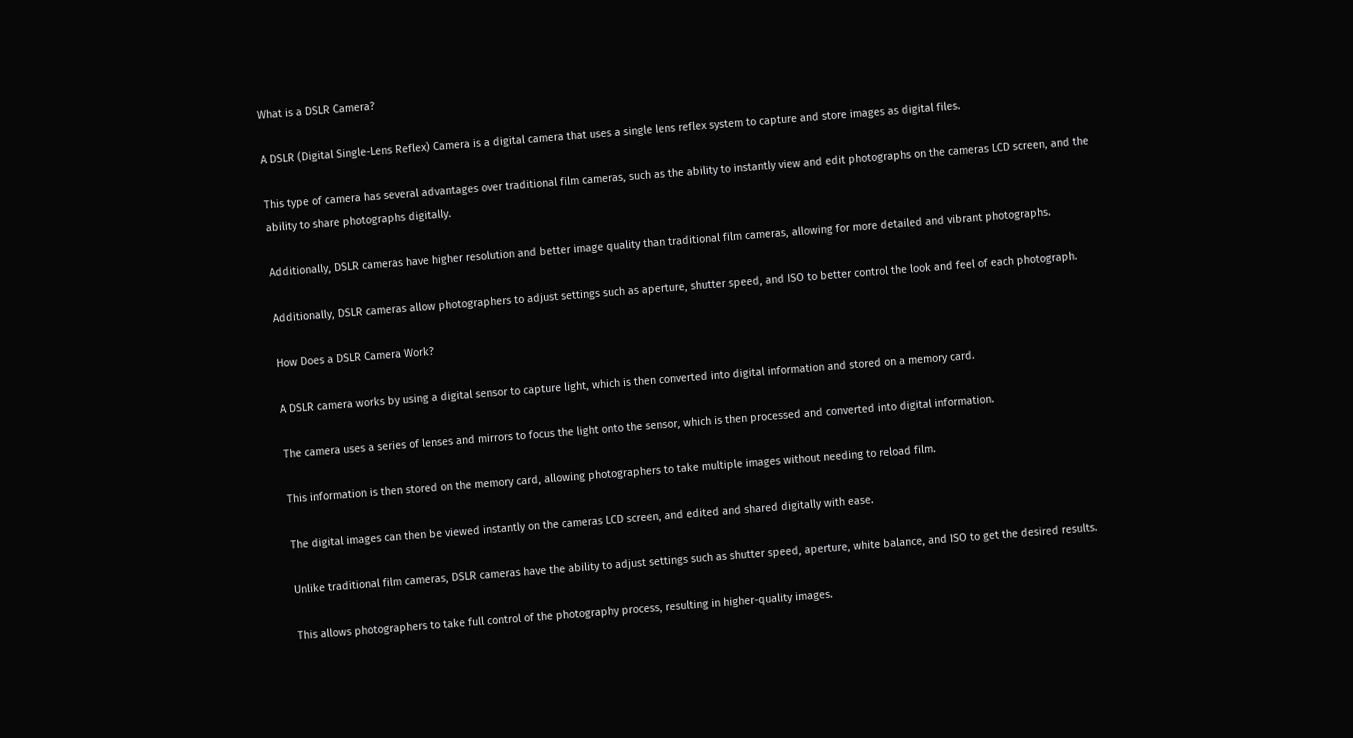What is a DSLR Camera?

A DSLR (Digital Single-Lens Reflex) Camera is a digital camera that uses a single lens reflex system to capture and store images as digital files.

This type of camera has several advantages over traditional film cameras, such as the ability to instantly view and edit photographs on the cameras LCD screen, and the ability to share photographs digitally.

Additionally, DSLR cameras have higher resolution and better image quality than traditional film cameras, allowing for more detailed and vibrant photographs.

Additionally, DSLR cameras allow photographers to adjust settings such as aperture, shutter speed, and ISO to better control the look and feel of each photograph.

How Does a DSLR Camera Work?

A DSLR camera works by using a digital sensor to capture light, which is then converted into digital information and stored on a memory card.

The camera uses a series of lenses and mirrors to focus the light onto the sensor, which is then processed and converted into digital information.

This information is then stored on the memory card, allowing photographers to take multiple images without needing to reload film.

The digital images can then be viewed instantly on the cameras LCD screen, and edited and shared digitally with ease.

Unlike traditional film cameras, DSLR cameras have the ability to adjust settings such as shutter speed, aperture, white balance, and ISO to get the desired results.

This allows photographers to take full control of the photography process, resulting in higher-quality images.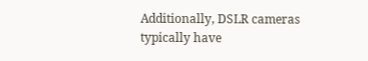Additionally, DSLR cameras typically have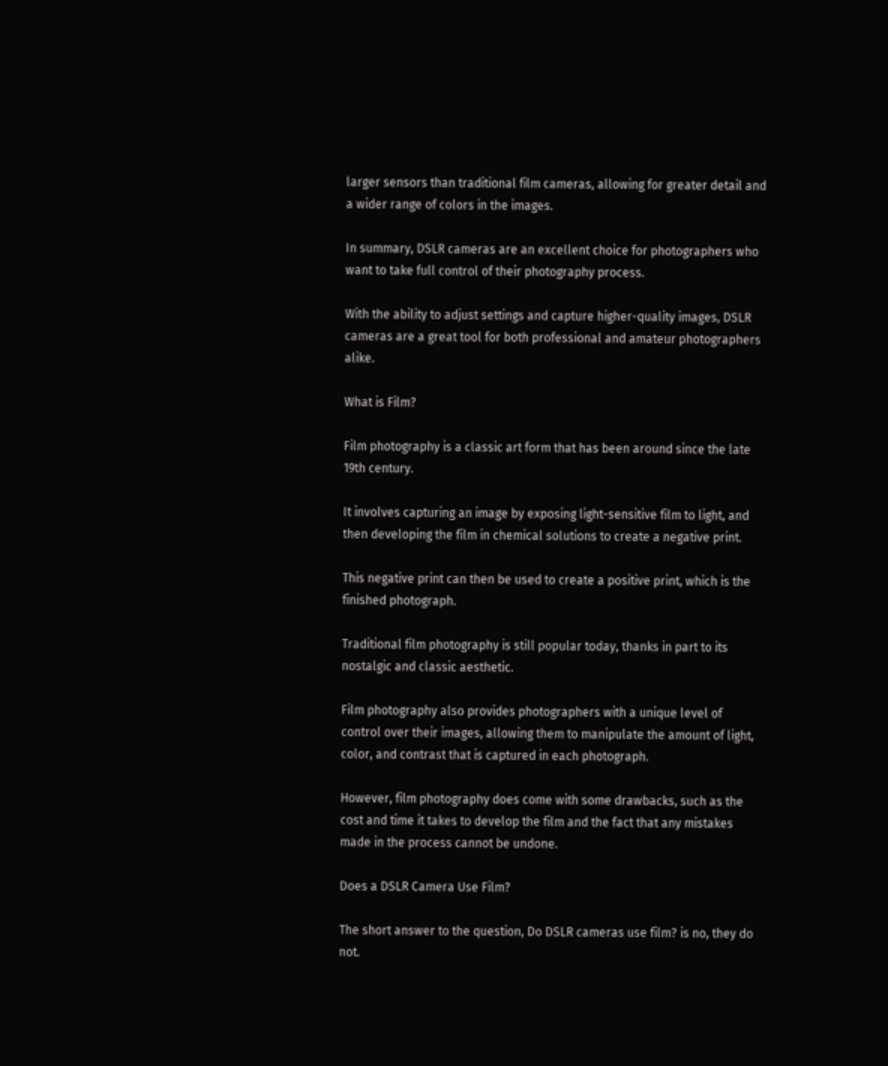larger sensors than traditional film cameras, allowing for greater detail and a wider range of colors in the images.

In summary, DSLR cameras are an excellent choice for photographers who want to take full control of their photography process.

With the ability to adjust settings and capture higher-quality images, DSLR cameras are a great tool for both professional and amateur photographers alike.

What is Film?

Film photography is a classic art form that has been around since the late 19th century.

It involves capturing an image by exposing light-sensitive film to light, and then developing the film in chemical solutions to create a negative print.

This negative print can then be used to create a positive print, which is the finished photograph.

Traditional film photography is still popular today, thanks in part to its nostalgic and classic aesthetic.

Film photography also provides photographers with a unique level of control over their images, allowing them to manipulate the amount of light, color, and contrast that is captured in each photograph.

However, film photography does come with some drawbacks, such as the cost and time it takes to develop the film and the fact that any mistakes made in the process cannot be undone.

Does a DSLR Camera Use Film?

The short answer to the question, Do DSLR cameras use film? is no, they do not.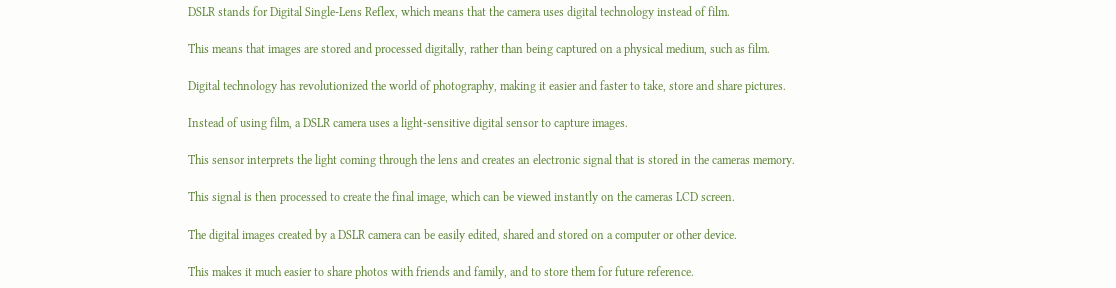DSLR stands for Digital Single-Lens Reflex, which means that the camera uses digital technology instead of film.

This means that images are stored and processed digitally, rather than being captured on a physical medium, such as film.

Digital technology has revolutionized the world of photography, making it easier and faster to take, store and share pictures.

Instead of using film, a DSLR camera uses a light-sensitive digital sensor to capture images.

This sensor interprets the light coming through the lens and creates an electronic signal that is stored in the cameras memory.

This signal is then processed to create the final image, which can be viewed instantly on the cameras LCD screen.

The digital images created by a DSLR camera can be easily edited, shared and stored on a computer or other device.

This makes it much easier to share photos with friends and family, and to store them for future reference.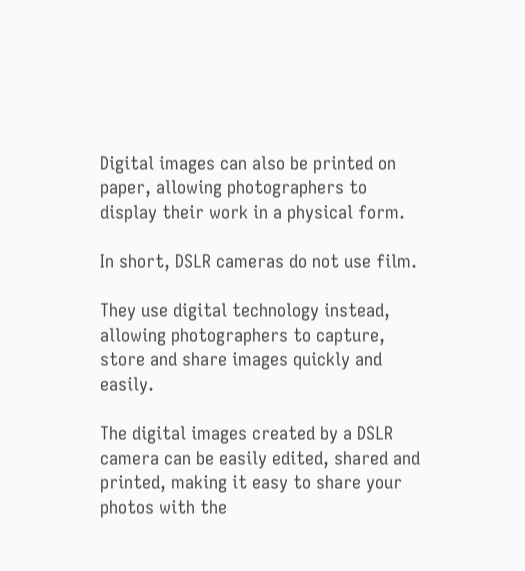Digital images can also be printed on paper, allowing photographers to display their work in a physical form.

In short, DSLR cameras do not use film.

They use digital technology instead, allowing photographers to capture, store and share images quickly and easily.

The digital images created by a DSLR camera can be easily edited, shared and printed, making it easy to share your photos with the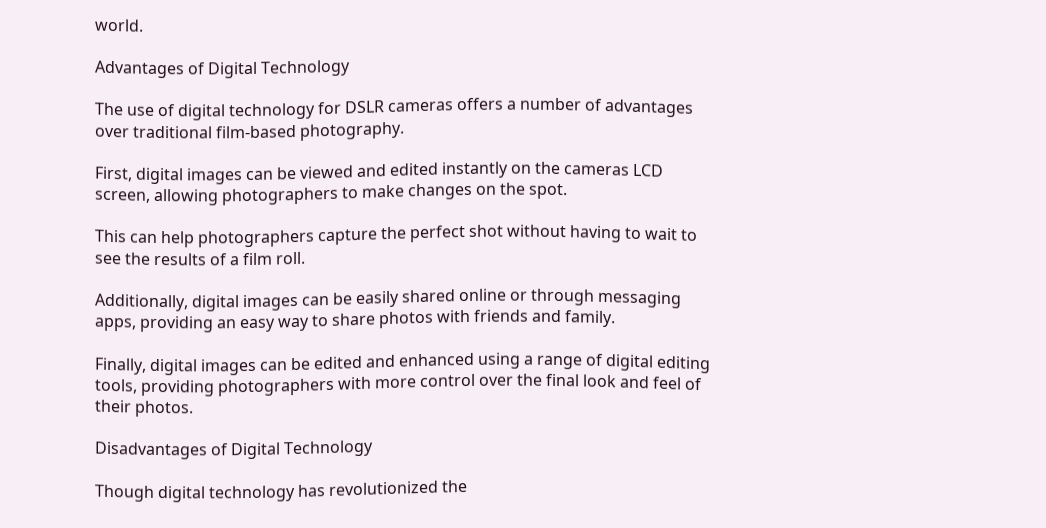world.

Advantages of Digital Technology

The use of digital technology for DSLR cameras offers a number of advantages over traditional film-based photography.

First, digital images can be viewed and edited instantly on the cameras LCD screen, allowing photographers to make changes on the spot.

This can help photographers capture the perfect shot without having to wait to see the results of a film roll.

Additionally, digital images can be easily shared online or through messaging apps, providing an easy way to share photos with friends and family.

Finally, digital images can be edited and enhanced using a range of digital editing tools, providing photographers with more control over the final look and feel of their photos.

Disadvantages of Digital Technology

Though digital technology has revolutionized the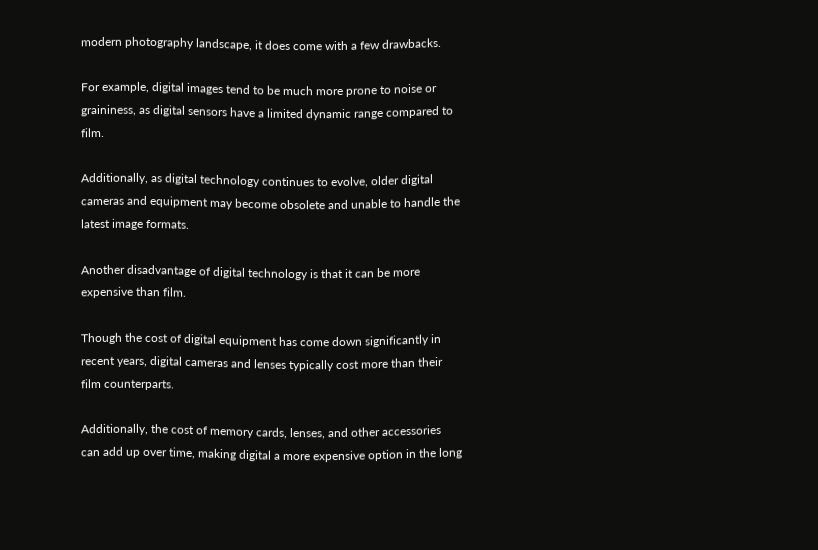modern photography landscape, it does come with a few drawbacks.

For example, digital images tend to be much more prone to noise or graininess, as digital sensors have a limited dynamic range compared to film.

Additionally, as digital technology continues to evolve, older digital cameras and equipment may become obsolete and unable to handle the latest image formats.

Another disadvantage of digital technology is that it can be more expensive than film.

Though the cost of digital equipment has come down significantly in recent years, digital cameras and lenses typically cost more than their film counterparts.

Additionally, the cost of memory cards, lenses, and other accessories can add up over time, making digital a more expensive option in the long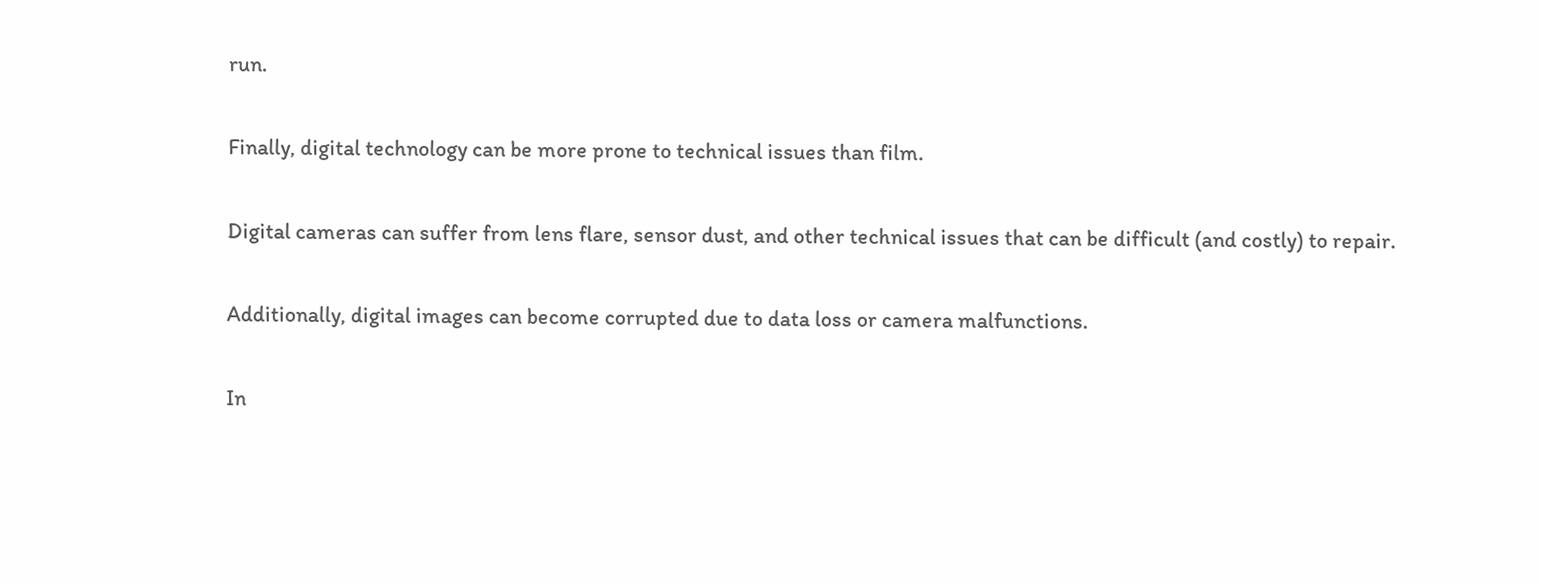run.

Finally, digital technology can be more prone to technical issues than film.

Digital cameras can suffer from lens flare, sensor dust, and other technical issues that can be difficult (and costly) to repair.

Additionally, digital images can become corrupted due to data loss or camera malfunctions.

In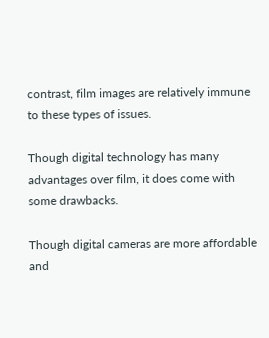contrast, film images are relatively immune to these types of issues.

Though digital technology has many advantages over film, it does come with some drawbacks.

Though digital cameras are more affordable and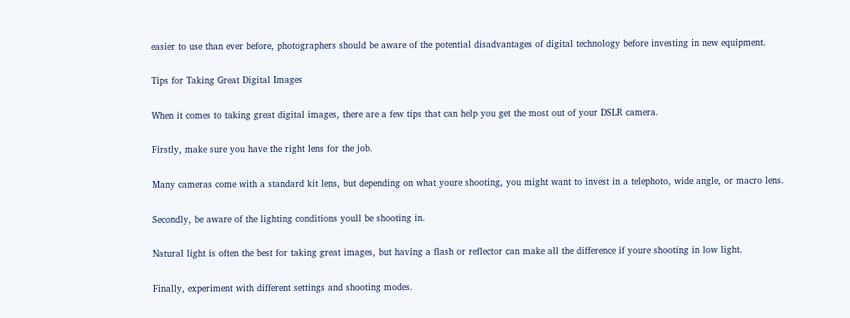easier to use than ever before, photographers should be aware of the potential disadvantages of digital technology before investing in new equipment.

Tips for Taking Great Digital Images

When it comes to taking great digital images, there are a few tips that can help you get the most out of your DSLR camera.

Firstly, make sure you have the right lens for the job.

Many cameras come with a standard kit lens, but depending on what youre shooting, you might want to invest in a telephoto, wide angle, or macro lens.

Secondly, be aware of the lighting conditions youll be shooting in.

Natural light is often the best for taking great images, but having a flash or reflector can make all the difference if youre shooting in low light.

Finally, experiment with different settings and shooting modes.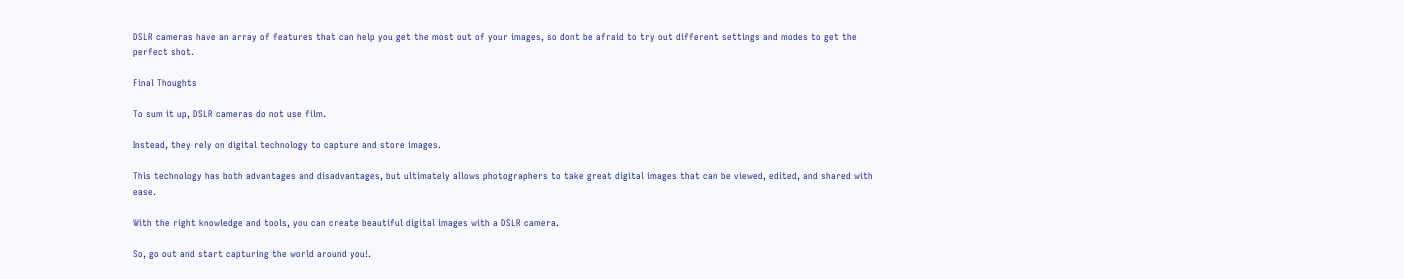DSLR cameras have an array of features that can help you get the most out of your images, so dont be afraid to try out different settings and modes to get the perfect shot.

Final Thoughts

To sum it up, DSLR cameras do not use film.

Instead, they rely on digital technology to capture and store images.

This technology has both advantages and disadvantages, but ultimately allows photographers to take great digital images that can be viewed, edited, and shared with ease.

With the right knowledge and tools, you can create beautiful digital images with a DSLR camera.

So, go out and start capturing the world around you!.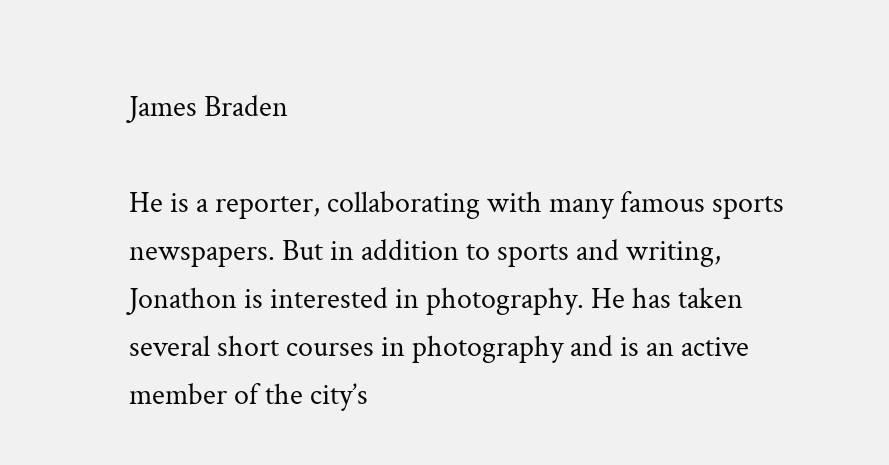James Braden

He is a reporter, collaborating with many famous sports newspapers. But in addition to sports and writing, Jonathon is interested in photography. He has taken several short courses in photography and is an active member of the city’s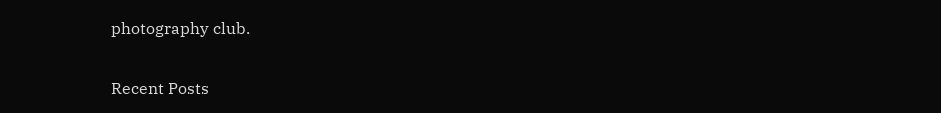photography club.

Recent Posts